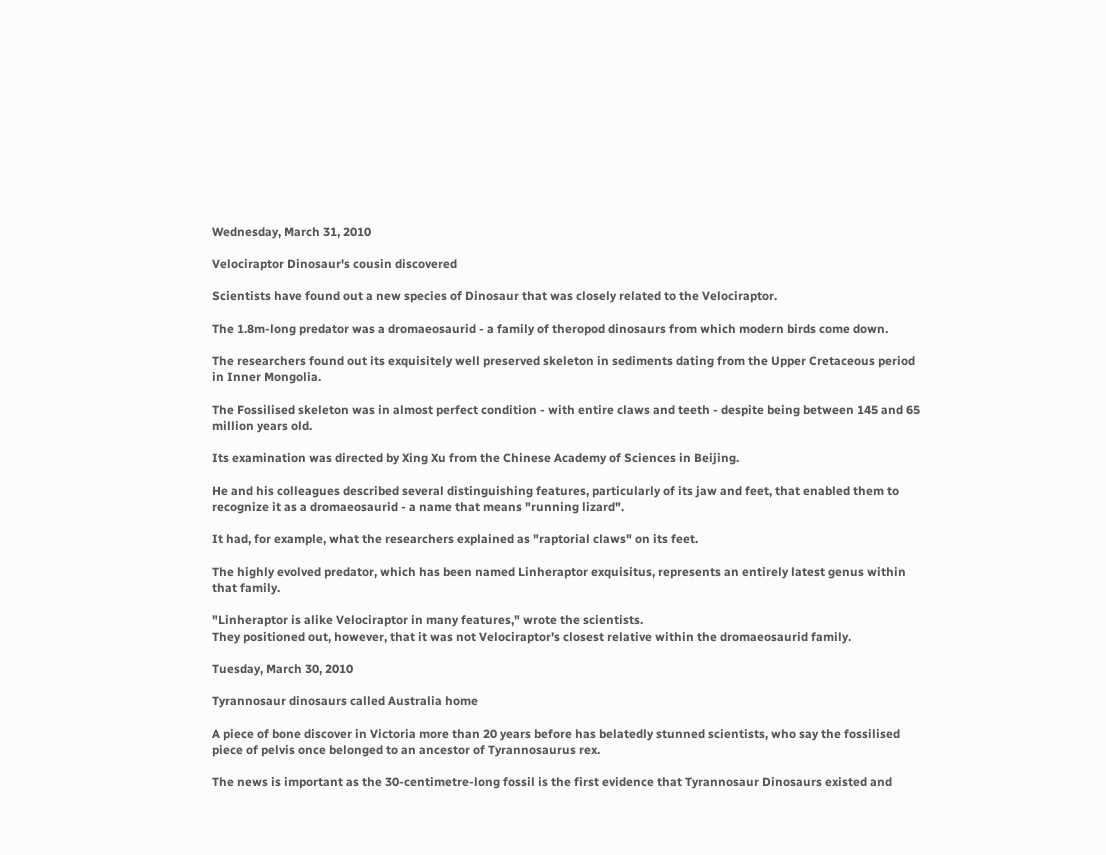Wednesday, March 31, 2010

Velociraptor Dinosaur's cousin discovered

Scientists have found out a new species of Dinosaur that was closely related to the Velociraptor.

The 1.8m-long predator was a dromaeosaurid - a family of theropod dinosaurs from which modern birds come down.

The researchers found out its exquisitely well preserved skeleton in sediments dating from the Upper Cretaceous period in Inner Mongolia.

The Fossilised skeleton was in almost perfect condition - with entire claws and teeth - despite being between 145 and 65 million years old.

Its examination was directed by Xing Xu from the Chinese Academy of Sciences in Beijing.

He and his colleagues described several distinguishing features, particularly of its jaw and feet, that enabled them to recognize it as a dromaeosaurid - a name that means "running lizard".

It had, for example, what the researchers explained as "raptorial claws" on its feet.

The highly evolved predator, which has been named Linheraptor exquisitus, represents an entirely latest genus within that family.

"Linheraptor is alike Velociraptor in many features," wrote the scientists.
They positioned out, however, that it was not Velociraptor's closest relative within the dromaeosaurid family.

Tuesday, March 30, 2010

Tyrannosaur dinosaurs called Australia home

A piece of bone discover in Victoria more than 20 years before has belatedly stunned scientists, who say the fossilised piece of pelvis once belonged to an ancestor of Tyrannosaurus rex.

The news is important as the 30-centimetre-long fossil is the first evidence that Tyrannosaur Dinosaurs existed and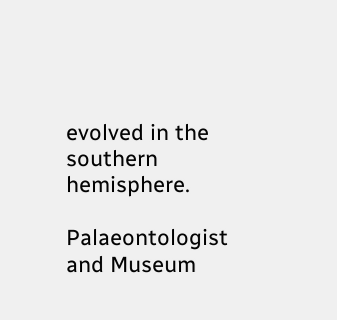evolved in the southern hemisphere.

Palaeontologist and Museum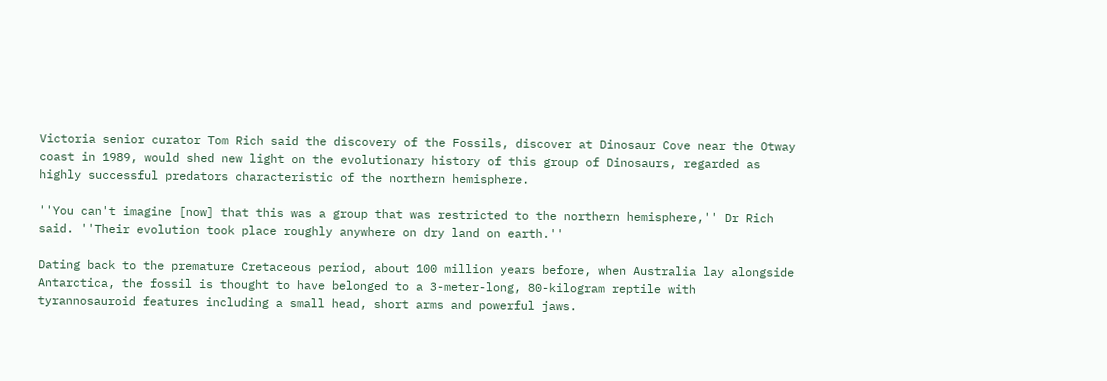Victoria senior curator Tom Rich said the discovery of the Fossils, discover at Dinosaur Cove near the Otway coast in 1989, would shed new light on the evolutionary history of this group of Dinosaurs, regarded as highly successful predators characteristic of the northern hemisphere.

''You can't imagine [now] that this was a group that was restricted to the northern hemisphere,'' Dr Rich said. ''Their evolution took place roughly anywhere on dry land on earth.''

Dating back to the premature Cretaceous period, about 100 million years before, when Australia lay alongside Antarctica, the fossil is thought to have belonged to a 3-meter-long, 80-kilogram reptile with tyrannosauroid features including a small head, short arms and powerful jaws.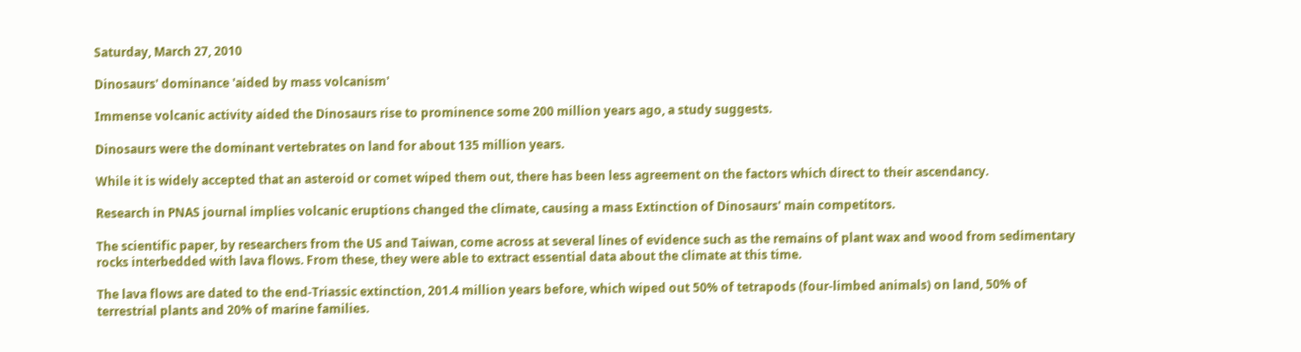Saturday, March 27, 2010

Dinosaurs' dominance 'aided by mass volcanism'

Immense volcanic activity aided the Dinosaurs rise to prominence some 200 million years ago, a study suggests.

Dinosaurs were the dominant vertebrates on land for about 135 million years.

While it is widely accepted that an asteroid or comet wiped them out, there has been less agreement on the factors which direct to their ascendancy.

Research in PNAS journal implies volcanic eruptions changed the climate, causing a mass Extinction of Dinosaurs' main competitors.

The scientific paper, by researchers from the US and Taiwan, come across at several lines of evidence such as the remains of plant wax and wood from sedimentary rocks interbedded with lava flows. From these, they were able to extract essential data about the climate at this time.

The lava flows are dated to the end-Triassic extinction, 201.4 million years before, which wiped out 50% of tetrapods (four-limbed animals) on land, 50% of terrestrial plants and 20% of marine families.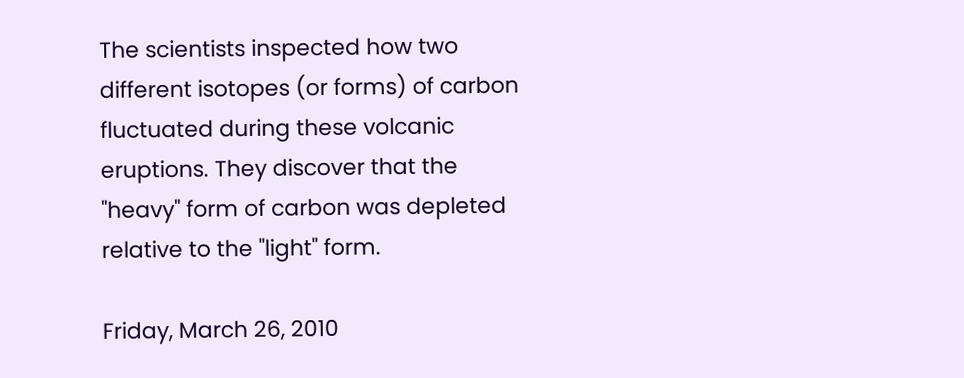The scientists inspected how two different isotopes (or forms) of carbon fluctuated during these volcanic eruptions. They discover that the "heavy" form of carbon was depleted relative to the "light" form.

Friday, March 26, 2010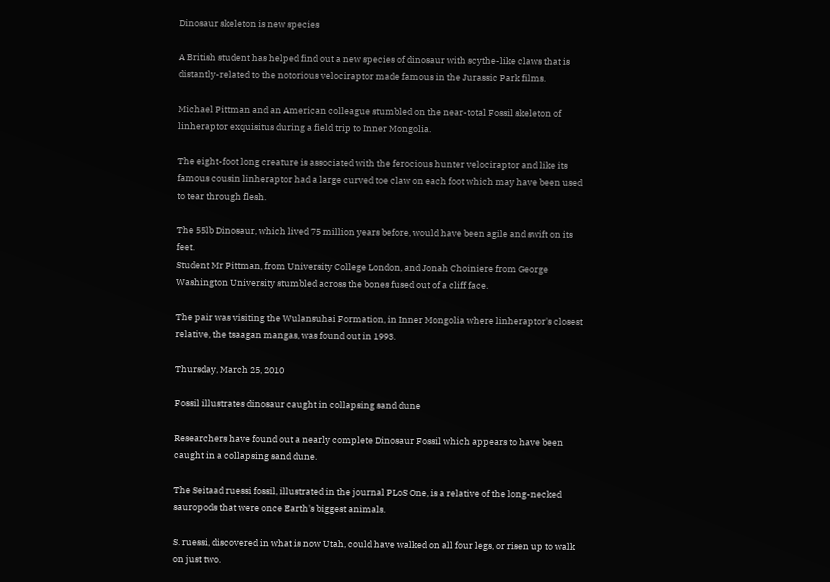Dinosaur skeleton is new species

A British student has helped find out a new species of dinosaur with scythe-like claws that is distantly-related to the notorious velociraptor made famous in the Jurassic Park films.

Michael Pittman and an American colleague stumbled on the near-total Fossil skeleton of linheraptor exquisitus during a field trip to Inner Mongolia.

The eight-foot long creature is associated with the ferocious hunter velociraptor and like its famous cousin linheraptor had a large curved toe claw on each foot which may have been used to tear through flesh.

The 55lb Dinosaur, which lived 75 million years before, would have been agile and swift on its feet.
Student Mr Pittman, from University College London, and Jonah Choiniere from George Washington University stumbled across the bones fused out of a cliff face.

The pair was visiting the Wulansuhai Formation, in Inner Mongolia where linheraptor's closest relative, the tsaagan mangas, was found out in 1993.

Thursday, March 25, 2010

Fossil illustrates dinosaur caught in collapsing sand dune

Researchers have found out a nearly complete Dinosaur Fossil which appears to have been caught in a collapsing sand dune.

The Seitaad ruessi fossil, illustrated in the journal PLoS One, is a relative of the long-necked sauropods that were once Earth's biggest animals.

S. ruessi, discovered in what is now Utah, could have walked on all four legs, or risen up to walk on just two.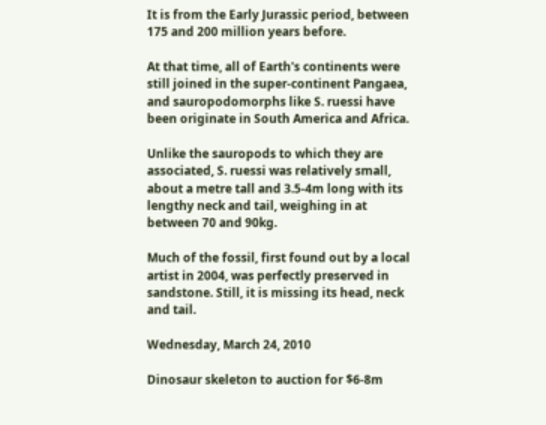It is from the Early Jurassic period, between 175 and 200 million years before.

At that time, all of Earth's continents were still joined in the super-continent Pangaea, and sauropodomorphs like S. ruessi have been originate in South America and Africa.

Unlike the sauropods to which they are associated, S. ruessi was relatively small, about a metre tall and 3.5-4m long with its lengthy neck and tail, weighing in at between 70 and 90kg.

Much of the fossil, first found out by a local artist in 2004, was perfectly preserved in sandstone. Still, it is missing its head, neck and tail.

Wednesday, March 24, 2010

Dinosaur skeleton to auction for $6-8m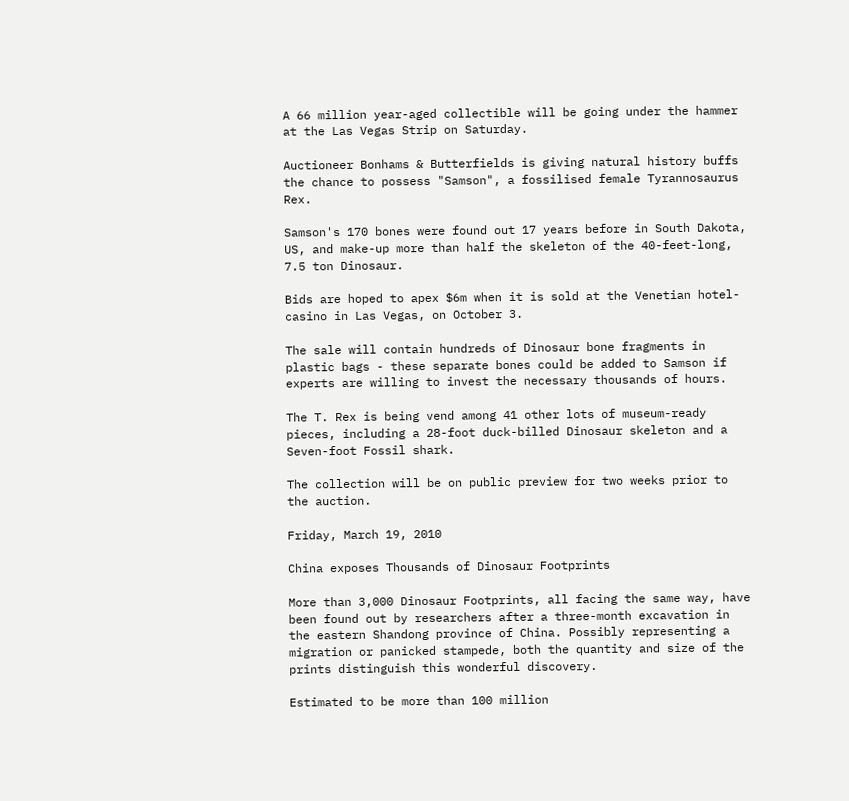A 66 million year-aged collectible will be going under the hammer at the Las Vegas Strip on Saturday.

Auctioneer Bonhams & Butterfields is giving natural history buffs the chance to possess "Samson", a fossilised female Tyrannosaurus Rex.

Samson's 170 bones were found out 17 years before in South Dakota, US, and make-up more than half the skeleton of the 40-feet-long, 7.5 ton Dinosaur.

Bids are hoped to apex $6m when it is sold at the Venetian hotel-casino in Las Vegas, on October 3.

The sale will contain hundreds of Dinosaur bone fragments in plastic bags - these separate bones could be added to Samson if experts are willing to invest the necessary thousands of hours.

The T. Rex is being vend among 41 other lots of museum-ready pieces, including a 28-foot duck-billed Dinosaur skeleton and a Seven-foot Fossil shark.

The collection will be on public preview for two weeks prior to the auction.

Friday, March 19, 2010

China exposes Thousands of Dinosaur Footprints

More than 3,000 Dinosaur Footprints, all facing the same way, have been found out by researchers after a three-month excavation in the eastern Shandong province of China. Possibly representing a migration or panicked stampede, both the quantity and size of the prints distinguish this wonderful discovery.

Estimated to be more than 100 million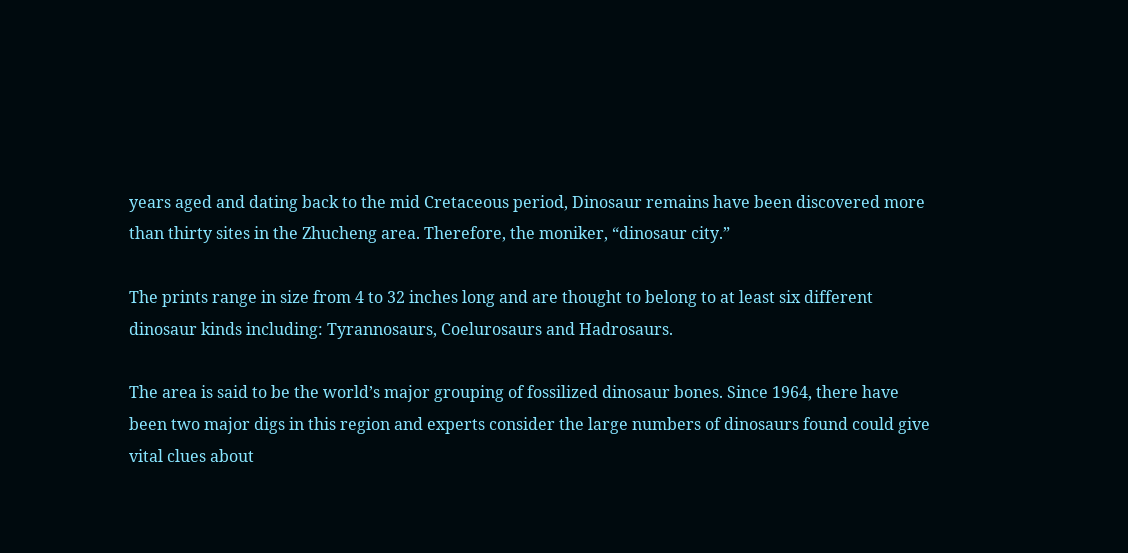years aged and dating back to the mid Cretaceous period, Dinosaur remains have been discovered more than thirty sites in the Zhucheng area. Therefore, the moniker, “dinosaur city.”

The prints range in size from 4 to 32 inches long and are thought to belong to at least six different dinosaur kinds including: Tyrannosaurs, Coelurosaurs and Hadrosaurs.

The area is said to be the world’s major grouping of fossilized dinosaur bones. Since 1964, there have been two major digs in this region and experts consider the large numbers of dinosaurs found could give vital clues about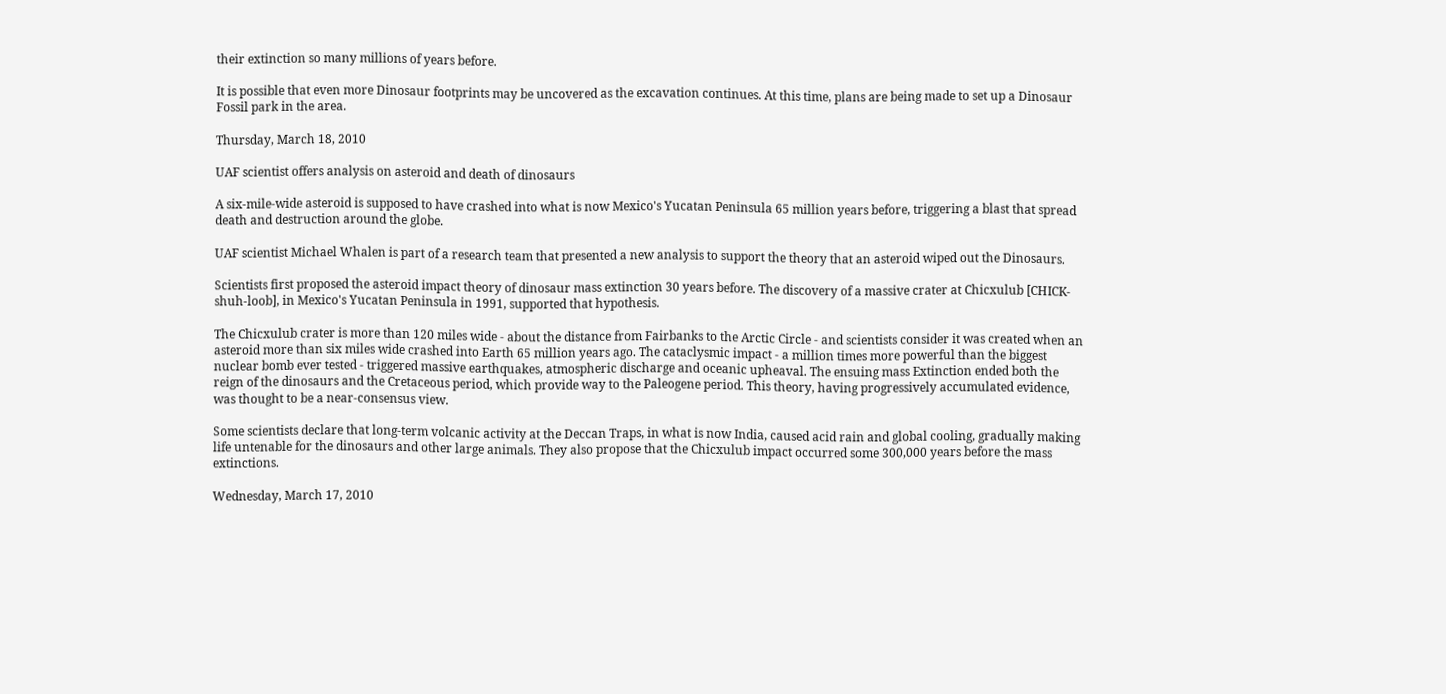their extinction so many millions of years before.

It is possible that even more Dinosaur footprints may be uncovered as the excavation continues. At this time, plans are being made to set up a Dinosaur Fossil park in the area.

Thursday, March 18, 2010

UAF scientist offers analysis on asteroid and death of dinosaurs

A six-mile-wide asteroid is supposed to have crashed into what is now Mexico's Yucatan Peninsula 65 million years before, triggering a blast that spread death and destruction around the globe.

UAF scientist Michael Whalen is part of a research team that presented a new analysis to support the theory that an asteroid wiped out the Dinosaurs.

Scientists first proposed the asteroid impact theory of dinosaur mass extinction 30 years before. The discovery of a massive crater at Chicxulub [CHICK-shuh-loob], in Mexico's Yucatan Peninsula in 1991, supported that hypothesis.

The Chicxulub crater is more than 120 miles wide - about the distance from Fairbanks to the Arctic Circle - and scientists consider it was created when an asteroid more than six miles wide crashed into Earth 65 million years ago. The cataclysmic impact - a million times more powerful than the biggest nuclear bomb ever tested - triggered massive earthquakes, atmospheric discharge and oceanic upheaval. The ensuing mass Extinction ended both the reign of the dinosaurs and the Cretaceous period, which provide way to the Paleogene period. This theory, having progressively accumulated evidence, was thought to be a near-consensus view.

Some scientists declare that long-term volcanic activity at the Deccan Traps, in what is now India, caused acid rain and global cooling, gradually making life untenable for the dinosaurs and other large animals. They also propose that the Chicxulub impact occurred some 300,000 years before the mass extinctions.

Wednesday, March 17, 2010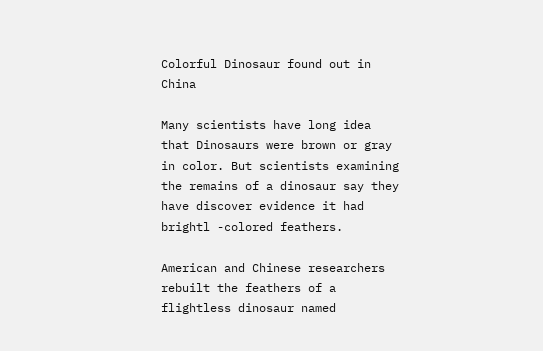Colorful Dinosaur found out in China

Many scientists have long idea that Dinosaurs were brown or gray in color. But scientists examining the remains of a dinosaur say they have discover evidence it had brightl -colored feathers.

American and Chinese researchers rebuilt the feathers of a flightless dinosaur named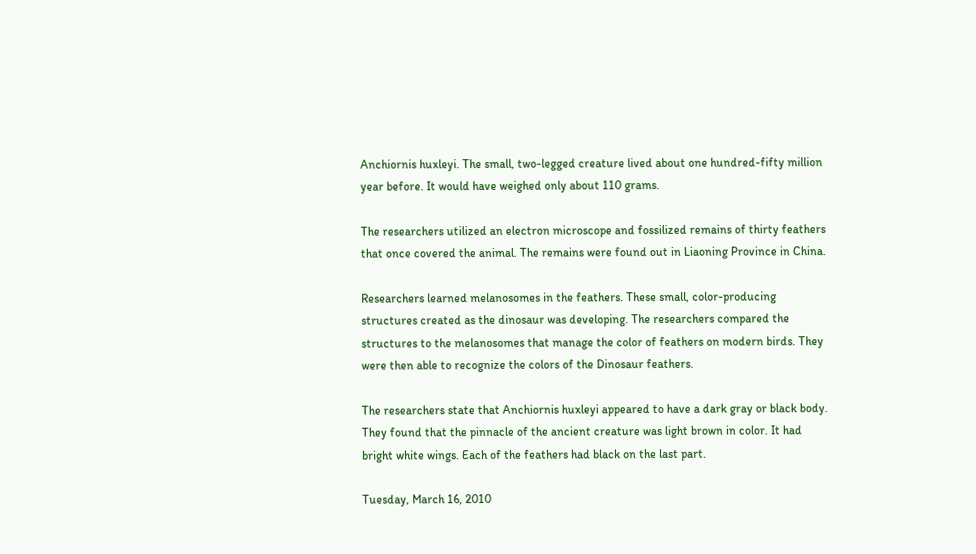Anchiornis huxleyi. The small, two-legged creature lived about one hundred-fifty million year before. It would have weighed only about 110 grams.

The researchers utilized an electron microscope and fossilized remains of thirty feathers that once covered the animal. The remains were found out in Liaoning Province in China.

Researchers learned melanosomes in the feathers. These small, color-producing structures created as the dinosaur was developing. The researchers compared the structures to the melanosomes that manage the color of feathers on modern birds. They were then able to recognize the colors of the Dinosaur feathers.

The researchers state that Anchiornis huxleyi appeared to have a dark gray or black body. They found that the pinnacle of the ancient creature was light brown in color. It had bright white wings. Each of the feathers had black on the last part.

Tuesday, March 16, 2010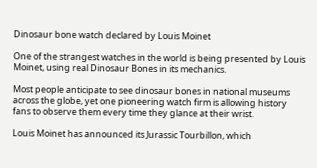Dinosaur bone watch declared by Louis Moinet

One of the strangest watches in the world is being presented by Louis Moinet, using real Dinosaur Bones in its mechanics.

Most people anticipate to see dinosaur bones in national museums across the globe, yet one pioneering watch firm is allowing history fans to observe them every time they glance at their wrist.

Louis Moinet has announced its Jurassic Tourbillon, which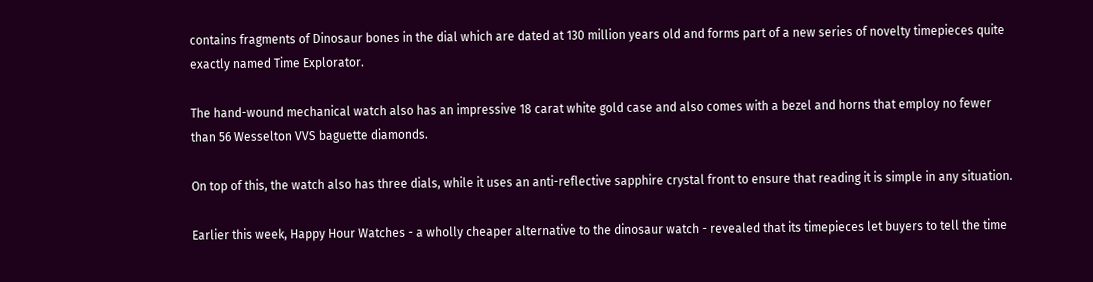contains fragments of Dinosaur bones in the dial which are dated at 130 million years old and forms part of a new series of novelty timepieces quite exactly named Time Explorator.

The hand-wound mechanical watch also has an impressive 18 carat white gold case and also comes with a bezel and horns that employ no fewer than 56 Wesselton VVS baguette diamonds.

On top of this, the watch also has three dials, while it uses an anti-reflective sapphire crystal front to ensure that reading it is simple in any situation.

Earlier this week, Happy Hour Watches - a wholly cheaper alternative to the dinosaur watch - revealed that its timepieces let buyers to tell the time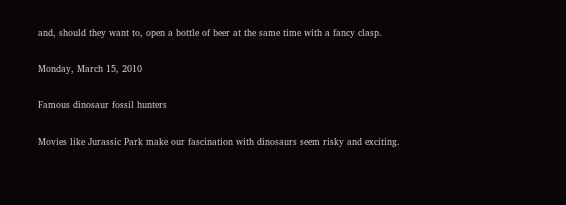and, should they want to, open a bottle of beer at the same time with a fancy clasp.

Monday, March 15, 2010

Famous dinosaur fossil hunters

Movies like Jurassic Park make our fascination with dinosaurs seem risky and exciting.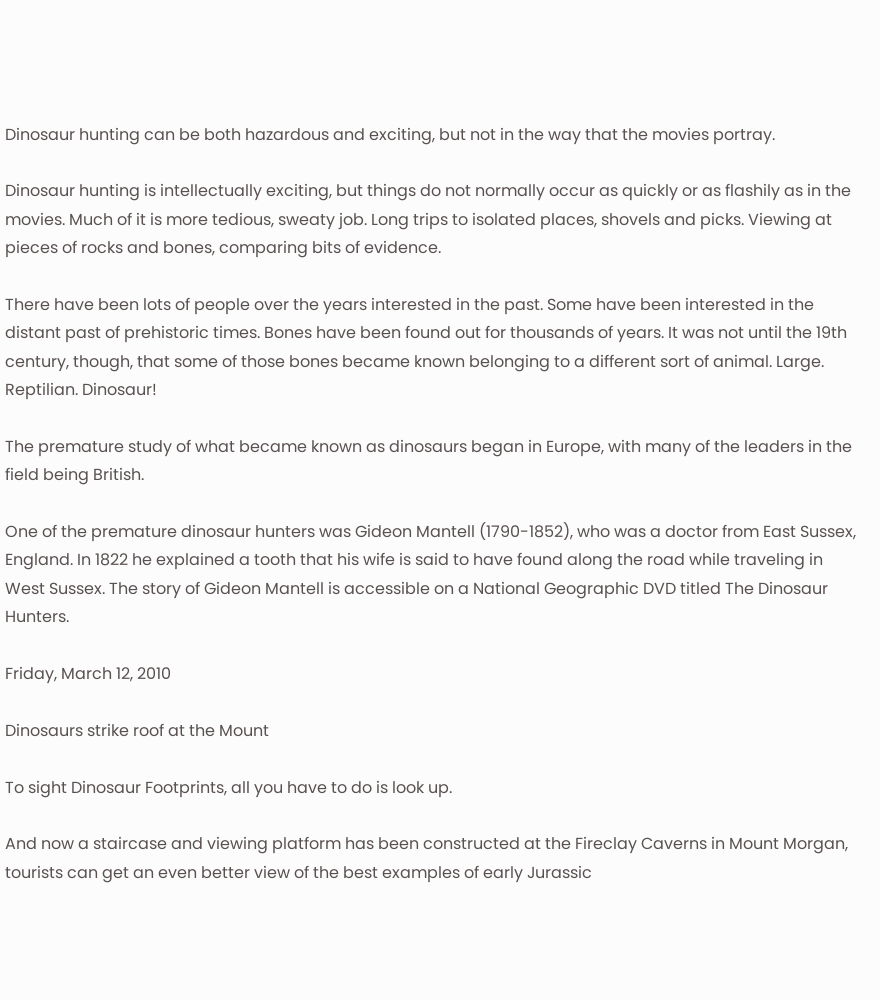Dinosaur hunting can be both hazardous and exciting, but not in the way that the movies portray.

Dinosaur hunting is intellectually exciting, but things do not normally occur as quickly or as flashily as in the movies. Much of it is more tedious, sweaty job. Long trips to isolated places, shovels and picks. Viewing at pieces of rocks and bones, comparing bits of evidence.

There have been lots of people over the years interested in the past. Some have been interested in the distant past of prehistoric times. Bones have been found out for thousands of years. It was not until the 19th century, though, that some of those bones became known belonging to a different sort of animal. Large. Reptilian. Dinosaur!

The premature study of what became known as dinosaurs began in Europe, with many of the leaders in the field being British.

One of the premature dinosaur hunters was Gideon Mantell (1790-1852), who was a doctor from East Sussex, England. In 1822 he explained a tooth that his wife is said to have found along the road while traveling in West Sussex. The story of Gideon Mantell is accessible on a National Geographic DVD titled The Dinosaur Hunters.

Friday, March 12, 2010

Dinosaurs strike roof at the Mount

To sight Dinosaur Footprints, all you have to do is look up.

And now a staircase and viewing platform has been constructed at the Fireclay Caverns in Mount Morgan, tourists can get an even better view of the best examples of early Jurassic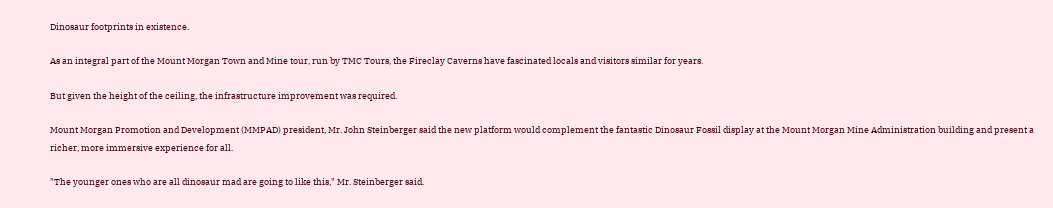Dinosaur footprints in existence.

As an integral part of the Mount Morgan Town and Mine tour, run by TMC Tours, the Fireclay Caverns have fascinated locals and visitors similar for years.

But given the height of the ceiling, the infrastructure improvement was required.

Mount Morgan Promotion and Development (MMPAD) president, Mr. John Steinberger said the new platform would complement the fantastic Dinosaur Fossil display at the Mount Morgan Mine Administration building and present a richer, more immersive experience for all.

"The younger ones who are all dinosaur mad are going to like this," Mr. Steinberger said.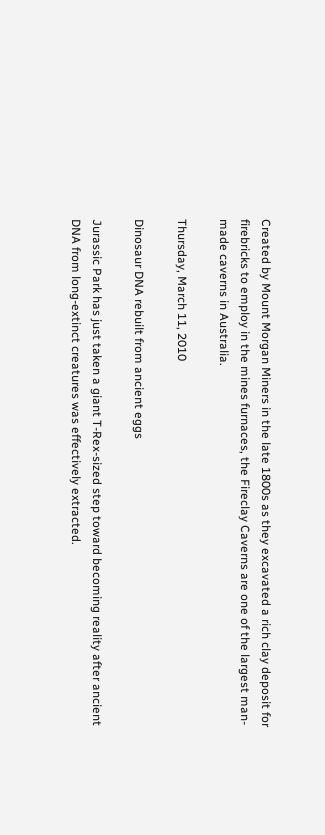Created by Mount Morgan Miners in the late 1800s as they excavated a rich clay deposit for firebricks to employ in the mines furnaces, the Fireclay Caverns are one of the largest man-made caverns in Australia.

Thursday, March 11, 2010

Dinosaur DNA rebuilt from ancient eggs

Jurassic Park has just taken a giant T-Rex-sized step toward becoming reality after ancient DNA from long-extinct creatures was effectively extracted.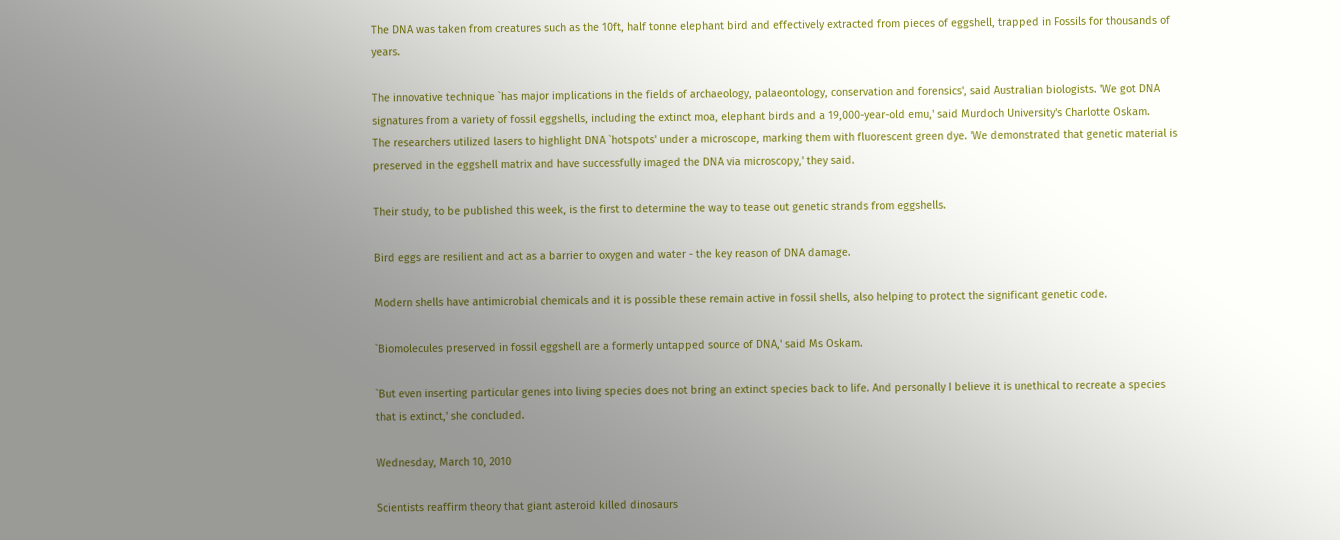The DNA was taken from creatures such as the 10ft, half tonne elephant bird and effectively extracted from pieces of eggshell, trapped in Fossils for thousands of years.

The innovative technique `has major implications in the fields of archaeology, palaeontology, conservation and forensics', said Australian biologists. 'We got DNA signatures from a variety of fossil eggshells, including the extinct moa, elephant birds and a 19,000-year-old emu,' said Murdoch University's Charlotte Oskam.
The researchers utilized lasers to highlight DNA `hotspots' under a microscope, marking them with fluorescent green dye. 'We demonstrated that genetic material is preserved in the eggshell matrix and have successfully imaged the DNA via microscopy,' they said.

Their study, to be published this week, is the first to determine the way to tease out genetic strands from eggshells.

Bird eggs are resilient and act as a barrier to oxygen and water - the key reason of DNA damage.

Modern shells have antimicrobial chemicals and it is possible these remain active in fossil shells, also helping to protect the significant genetic code.

`Biomolecules preserved in fossil eggshell are a formerly untapped source of DNA,' said Ms Oskam.

`But even inserting particular genes into living species does not bring an extinct species back to life. And personally I believe it is unethical to recreate a species that is extinct,' she concluded.

Wednesday, March 10, 2010

Scientists reaffirm theory that giant asteroid killed dinosaurs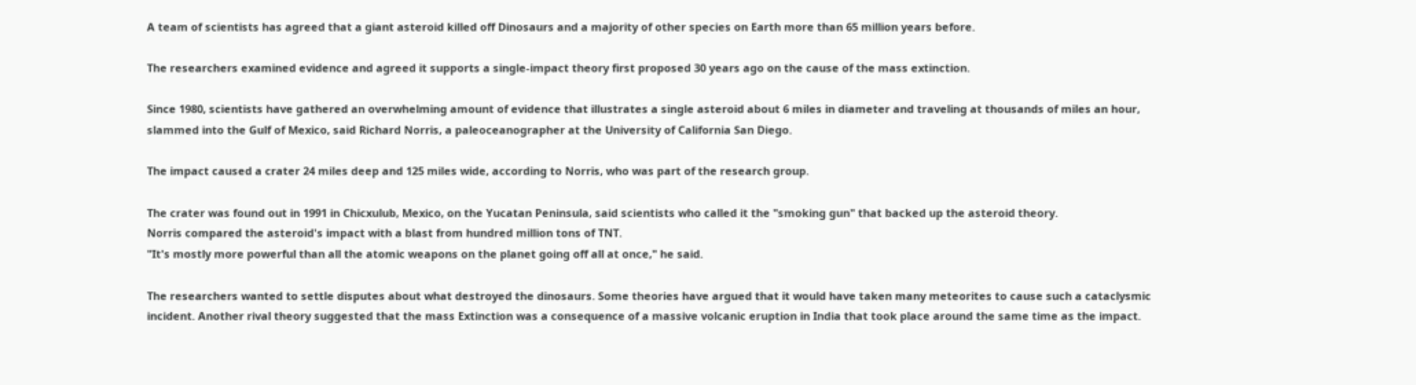A team of scientists has agreed that a giant asteroid killed off Dinosaurs and a majority of other species on Earth more than 65 million years before.

The researchers examined evidence and agreed it supports a single-impact theory first proposed 30 years ago on the cause of the mass extinction.

Since 1980, scientists have gathered an overwhelming amount of evidence that illustrates a single asteroid about 6 miles in diameter and traveling at thousands of miles an hour, slammed into the Gulf of Mexico, said Richard Norris, a paleoceanographer at the University of California San Diego.

The impact caused a crater 24 miles deep and 125 miles wide, according to Norris, who was part of the research group.

The crater was found out in 1991 in Chicxulub, Mexico, on the Yucatan Peninsula, said scientists who called it the "smoking gun" that backed up the asteroid theory.
Norris compared the asteroid's impact with a blast from hundred million tons of TNT.
"It's mostly more powerful than all the atomic weapons on the planet going off all at once," he said.

The researchers wanted to settle disputes about what destroyed the dinosaurs. Some theories have argued that it would have taken many meteorites to cause such a cataclysmic incident. Another rival theory suggested that the mass Extinction was a consequence of a massive volcanic eruption in India that took place around the same time as the impact.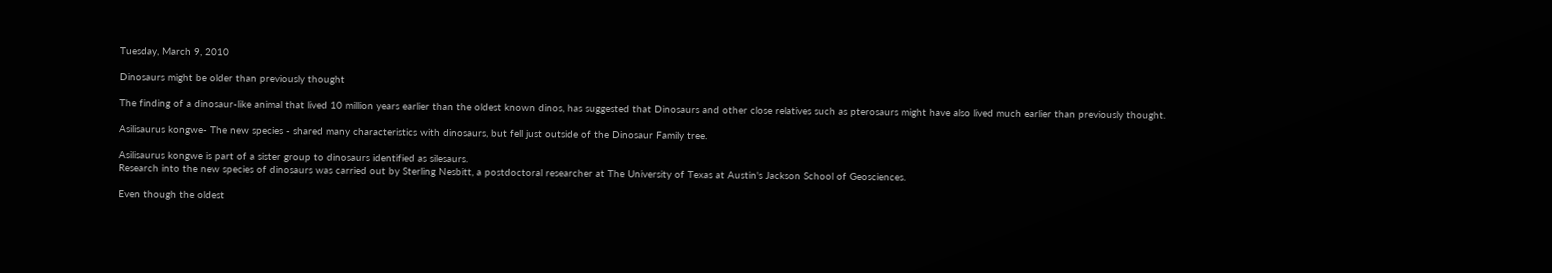Tuesday, March 9, 2010

Dinosaurs might be older than previously thought

The finding of a dinosaur-like animal that lived 10 million years earlier than the oldest known dinos, has suggested that Dinosaurs and other close relatives such as pterosaurs might have also lived much earlier than previously thought.

Asilisaurus kongwe- The new species - shared many characteristics with dinosaurs, but fell just outside of the Dinosaur Family tree.

Asilisaurus kongwe is part of a sister group to dinosaurs identified as silesaurs.
Research into the new species of dinosaurs was carried out by Sterling Nesbitt, a postdoctoral researcher at The University of Texas at Austin's Jackson School of Geosciences.

Even though the oldest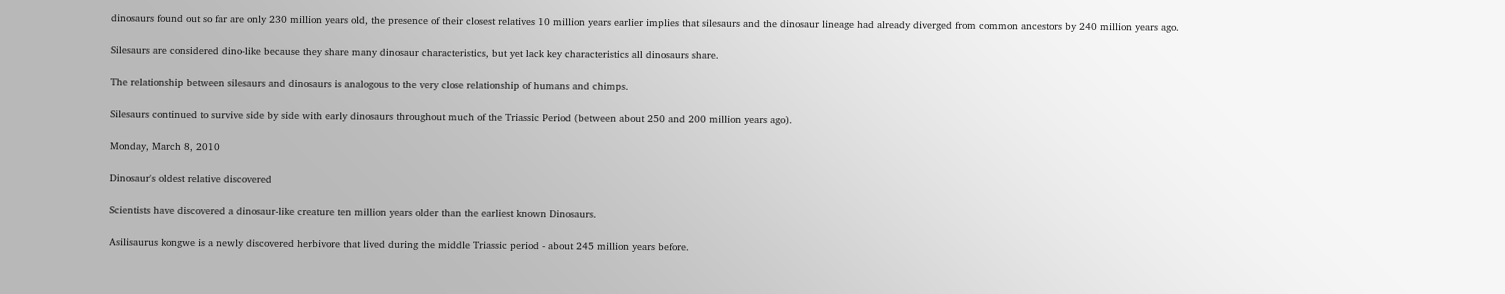dinosaurs found out so far are only 230 million years old, the presence of their closest relatives 10 million years earlier implies that silesaurs and the dinosaur lineage had already diverged from common ancestors by 240 million years ago.

Silesaurs are considered dino-like because they share many dinosaur characteristics, but yet lack key characteristics all dinosaurs share.

The relationship between silesaurs and dinosaurs is analogous to the very close relationship of humans and chimps.

Silesaurs continued to survive side by side with early dinosaurs throughout much of the Triassic Period (between about 250 and 200 million years ago).

Monday, March 8, 2010

Dinosaur's oldest relative discovered

Scientists have discovered a dinosaur-like creature ten million years older than the earliest known Dinosaurs.

Asilisaurus kongwe is a newly discovered herbivore that lived during the middle Triassic period - about 245 million years before.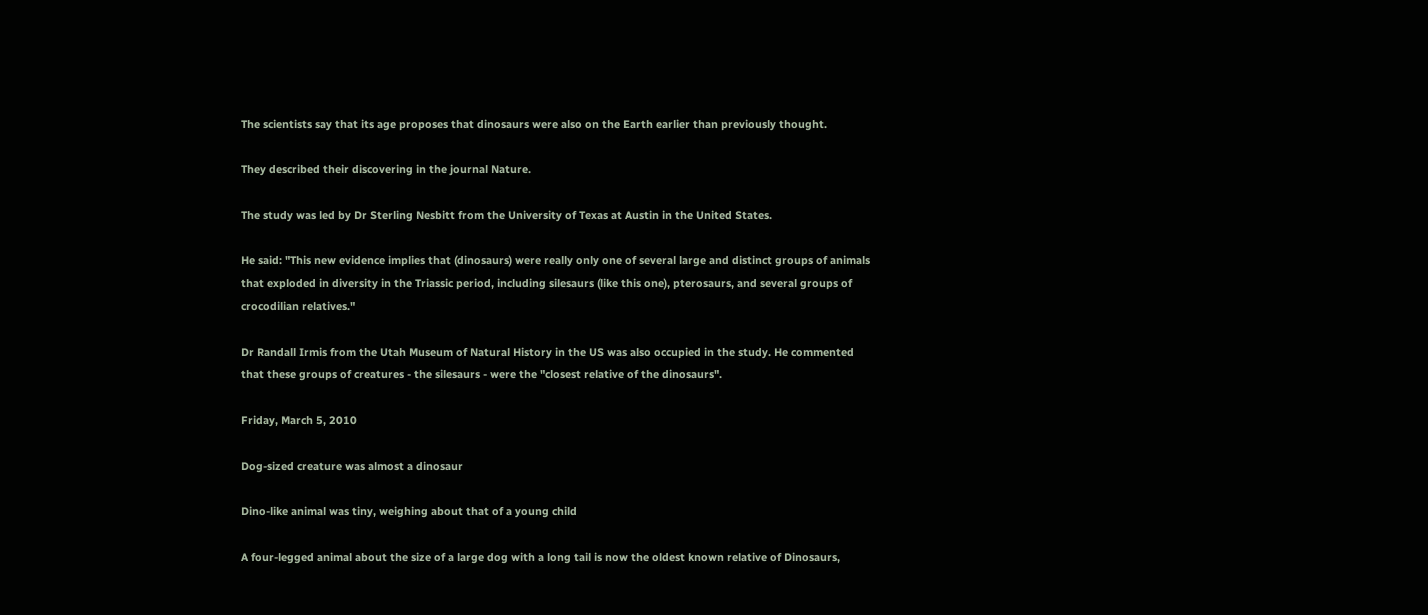The scientists say that its age proposes that dinosaurs were also on the Earth earlier than previously thought.

They described their discovering in the journal Nature.

The study was led by Dr Sterling Nesbitt from the University of Texas at Austin in the United States.

He said: "This new evidence implies that (dinosaurs) were really only one of several large and distinct groups of animals that exploded in diversity in the Triassic period, including silesaurs (like this one), pterosaurs, and several groups of crocodilian relatives."

Dr Randall Irmis from the Utah Museum of Natural History in the US was also occupied in the study. He commented that these groups of creatures - the silesaurs - were the "closest relative of the dinosaurs".

Friday, March 5, 2010

Dog-sized creature was almost a dinosaur

Dino-like animal was tiny, weighing about that of a young child

A four-legged animal about the size of a large dog with a long tail is now the oldest known relative of Dinosaurs,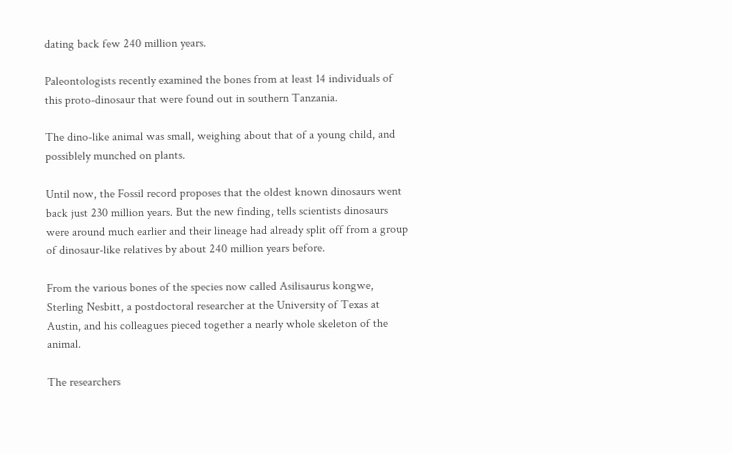dating back few 240 million years.

Paleontologists recently examined the bones from at least 14 individuals of this proto-dinosaur that were found out in southern Tanzania.

The dino-like animal was small, weighing about that of a young child, and possiblely munched on plants.

Until now, the Fossil record proposes that the oldest known dinosaurs went back just 230 million years. But the new finding, tells scientists dinosaurs were around much earlier and their lineage had already split off from a group of dinosaur-like relatives by about 240 million years before.

From the various bones of the species now called Asilisaurus kongwe, Sterling Nesbitt, a postdoctoral researcher at the University of Texas at Austin, and his colleagues pieced together a nearly whole skeleton of the animal.

The researchers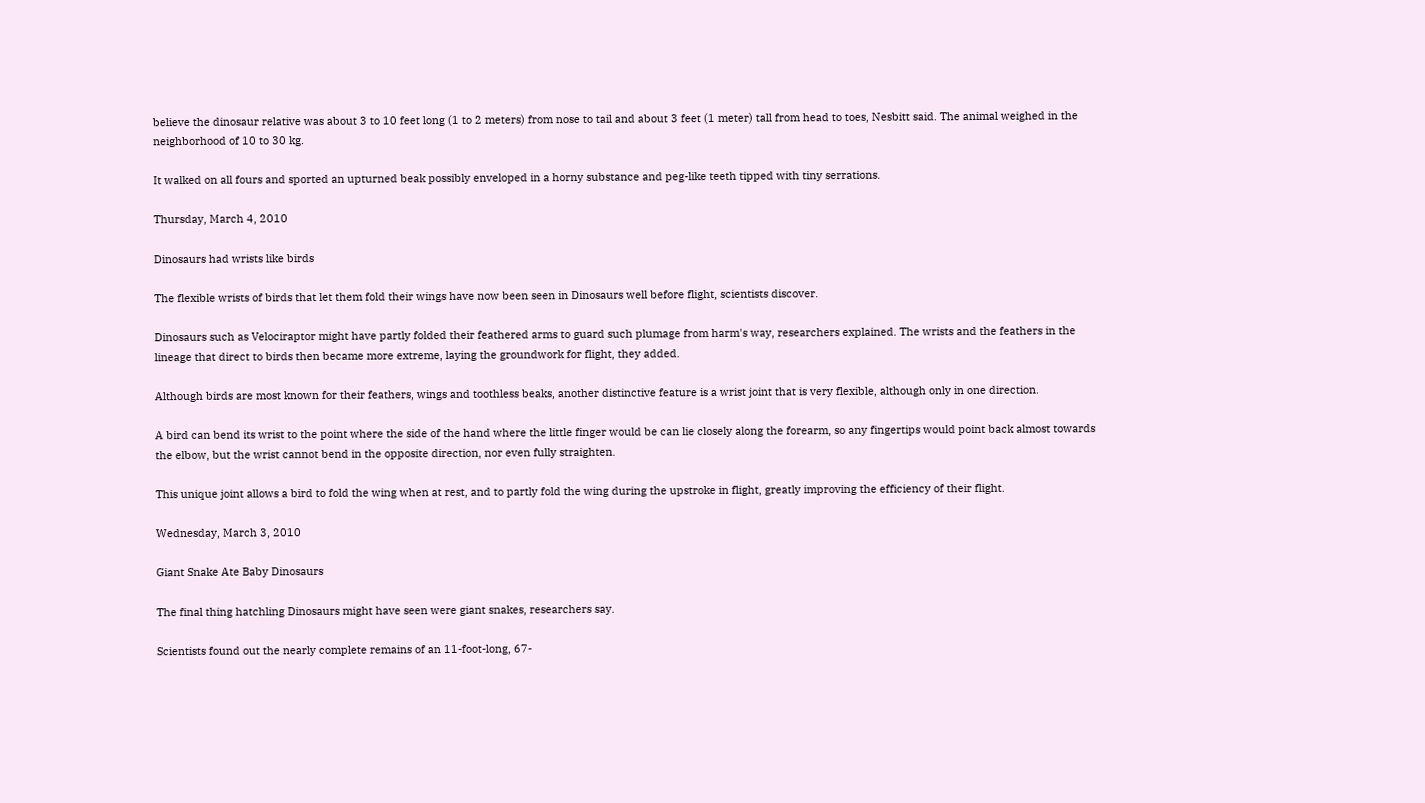believe the dinosaur relative was about 3 to 10 feet long (1 to 2 meters) from nose to tail and about 3 feet (1 meter) tall from head to toes, Nesbitt said. The animal weighed in the neighborhood of 10 to 30 kg.

It walked on all fours and sported an upturned beak possibly enveloped in a horny substance and peg-like teeth tipped with tiny serrations.

Thursday, March 4, 2010

Dinosaurs had wrists like birds

The flexible wrists of birds that let them fold their wings have now been seen in Dinosaurs well before flight, scientists discover.

Dinosaurs such as Velociraptor might have partly folded their feathered arms to guard such plumage from harm's way, researchers explained. The wrists and the feathers in the lineage that direct to birds then became more extreme, laying the groundwork for flight, they added.

Although birds are most known for their feathers, wings and toothless beaks, another distinctive feature is a wrist joint that is very flexible, although only in one direction.

A bird can bend its wrist to the point where the side of the hand where the little finger would be can lie closely along the forearm, so any fingertips would point back almost towards the elbow, but the wrist cannot bend in the opposite direction, nor even fully straighten.

This unique joint allows a bird to fold the wing when at rest, and to partly fold the wing during the upstroke in flight, greatly improving the efficiency of their flight.

Wednesday, March 3, 2010

Giant Snake Ate Baby Dinosaurs

The final thing hatchling Dinosaurs might have seen were giant snakes, researchers say.

Scientists found out the nearly complete remains of an 11-foot-long, 67-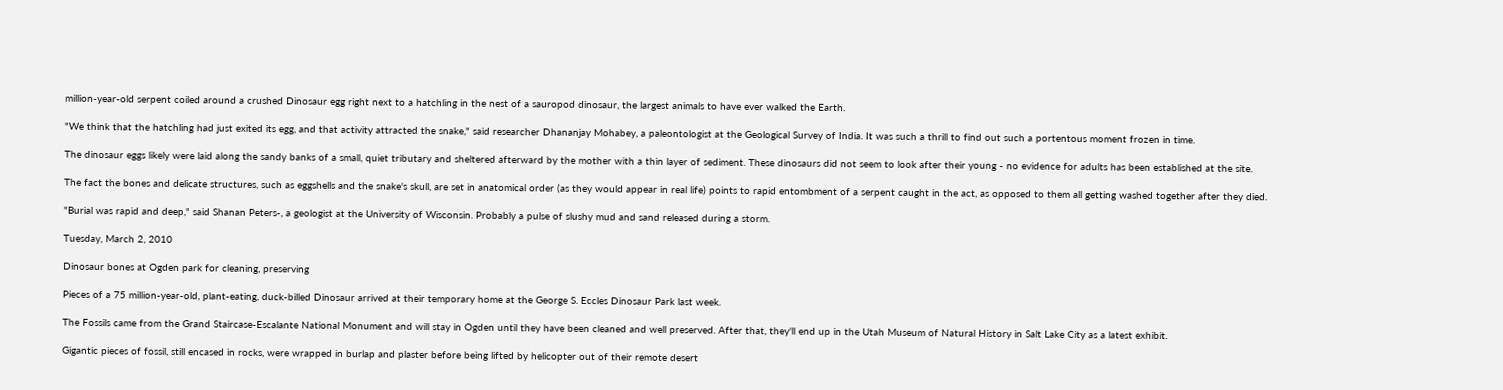million-year-old serpent coiled around a crushed Dinosaur egg right next to a hatchling in the nest of a sauropod dinosaur, the largest animals to have ever walked the Earth.

"We think that the hatchling had just exited its egg, and that activity attracted the snake," said researcher Dhananjay Mohabey, a paleontologist at the Geological Survey of India. It was such a thrill to find out such a portentous moment frozen in time.

The dinosaur eggs likely were laid along the sandy banks of a small, quiet tributary and sheltered afterward by the mother with a thin layer of sediment. These dinosaurs did not seem to look after their young - no evidence for adults has been established at the site.

The fact the bones and delicate structures, such as eggshells and the snake's skull, are set in anatomical order (as they would appear in real life) points to rapid entombment of a serpent caught in the act, as opposed to them all getting washed together after they died.

"Burial was rapid and deep," said Shanan Peters-, a geologist at the University of Wisconsin. Probably a pulse of slushy mud and sand released during a storm.

Tuesday, March 2, 2010

Dinosaur bones at Ogden park for cleaning, preserving

Pieces of a 75 million-year-old, plant-eating, duck-billed Dinosaur arrived at their temporary home at the George S. Eccles Dinosaur Park last week.

The Fossils came from the Grand Staircase-Escalante National Monument and will stay in Ogden until they have been cleaned and well preserved. After that, they'll end up in the Utah Museum of Natural History in Salt Lake City as a latest exhibit.

Gigantic pieces of fossil, still encased in rocks, were wrapped in burlap and plaster before being lifted by helicopter out of their remote desert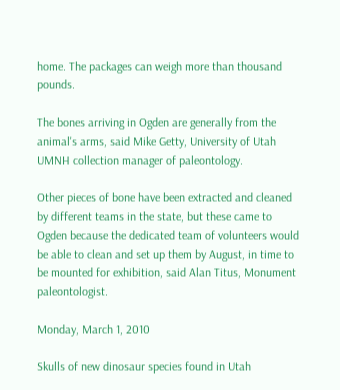home. The packages can weigh more than thousand pounds.

The bones arriving in Ogden are generally from the animal's arms, said Mike Getty, University of Utah UMNH collection manager of paleontology.

Other pieces of bone have been extracted and cleaned by different teams in the state, but these came to Ogden because the dedicated team of volunteers would be able to clean and set up them by August, in time to be mounted for exhibition, said Alan Titus, Monument paleontologist.

Monday, March 1, 2010

Skulls of new dinosaur species found in Utah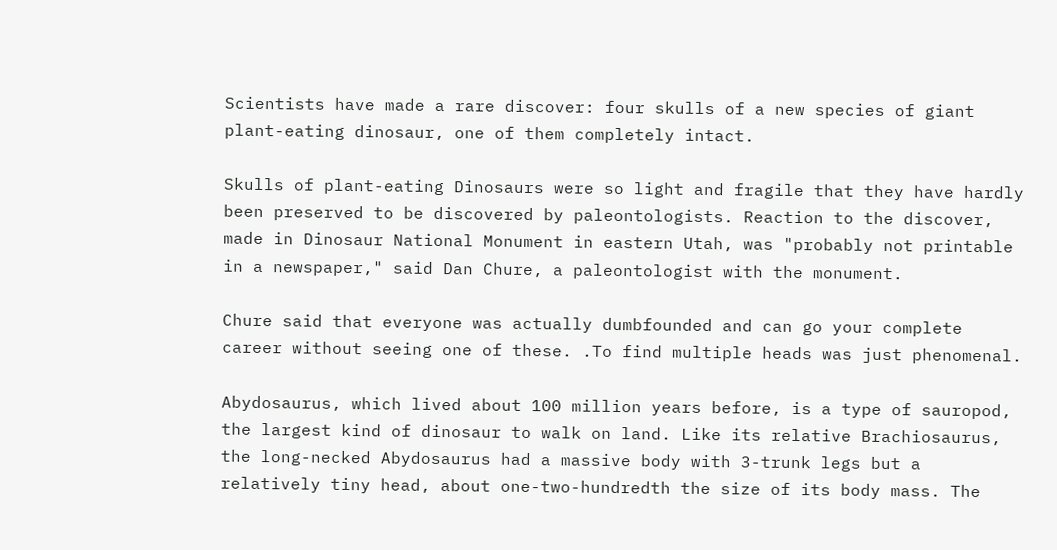Scientists have made a rare discover: four skulls of a new species of giant plant-eating dinosaur, one of them completely intact.

Skulls of plant-eating Dinosaurs were so light and fragile that they have hardly been preserved to be discovered by paleontologists. Reaction to the discover, made in Dinosaur National Monument in eastern Utah, was "probably not printable in a newspaper," said Dan Chure, a paleontologist with the monument.

Chure said that everyone was actually dumbfounded and can go your complete career without seeing one of these. .To find multiple heads was just phenomenal.

Abydosaurus, which lived about 100 million years before, is a type of sauropod, the largest kind of dinosaur to walk on land. Like its relative Brachiosaurus, the long-necked Abydosaurus had a massive body with 3-trunk legs but a relatively tiny head, about one-two-hundredth the size of its body mass. The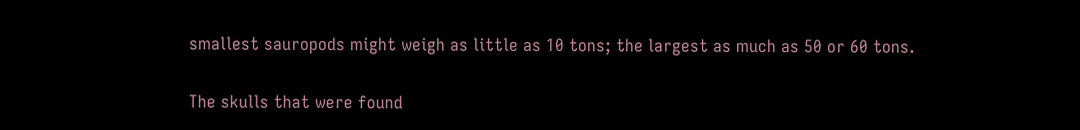smallest sauropods might weigh as little as 10 tons; the largest as much as 50 or 60 tons.

The skulls that were found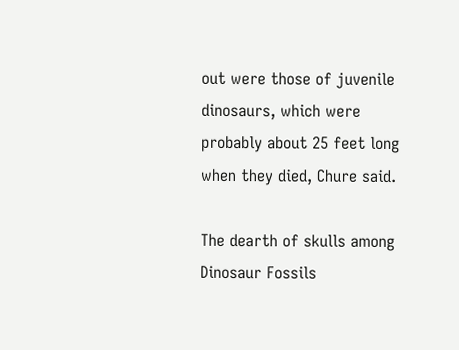out were those of juvenile dinosaurs, which were probably about 25 feet long when they died, Chure said.

The dearth of skulls among Dinosaur Fossils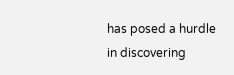has posed a hurdle in discovering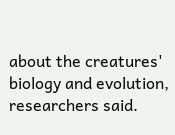about the creatures' biology and evolution, researchers said.